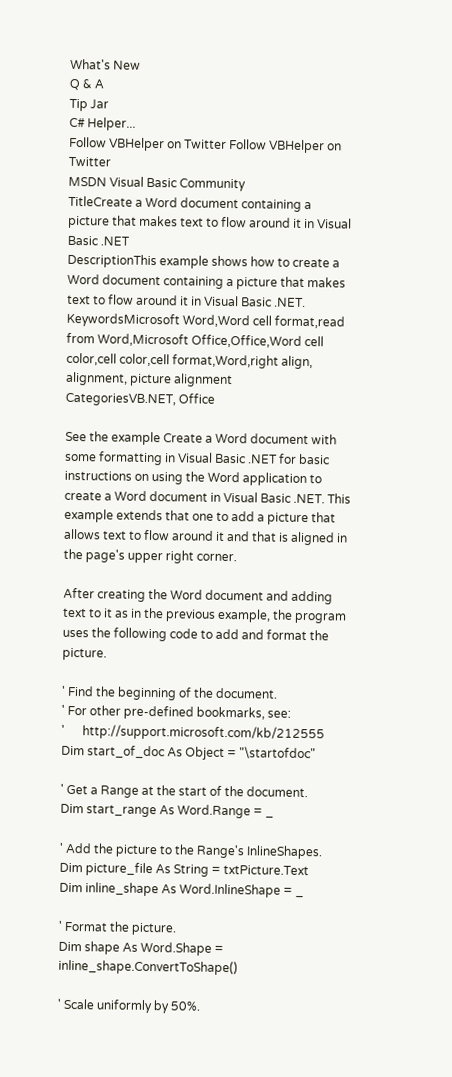What's New
Q & A
Tip Jar
C# Helper...
Follow VBHelper on Twitter Follow VBHelper on Twitter
MSDN Visual Basic Community
TitleCreate a Word document containing a picture that makes text to flow around it in Visual Basic .NET
DescriptionThis example shows how to create a Word document containing a picture that makes text to flow around it in Visual Basic .NET.
KeywordsMicrosoft Word,Word cell format,read from Word,Microsoft Office,Office,Word cell color,cell color,cell format,Word,right align, alignment, picture alignment
CategoriesVB.NET, Office

See the example Create a Word document with some formatting in Visual Basic .NET for basic instructions on using the Word application to create a Word document in Visual Basic .NET. This example extends that one to add a picture that allows text to flow around it and that is aligned in the page's upper right corner.

After creating the Word document and adding text to it as in the previous example, the program uses the following code to add and format the picture.

' Find the beginning of the document.
' For other pre-defined bookmarks, see:
'      http://support.microsoft.com/kb/212555
Dim start_of_doc As Object = "\startofdoc"

' Get a Range at the start of the document.
Dim start_range As Word.Range = _

' Add the picture to the Range's InlineShapes.
Dim picture_file As String = txtPicture.Text
Dim inline_shape As Word.InlineShape = _

' Format the picture.
Dim shape As Word.Shape = inline_shape.ConvertToShape()

' Scale uniformly by 50%.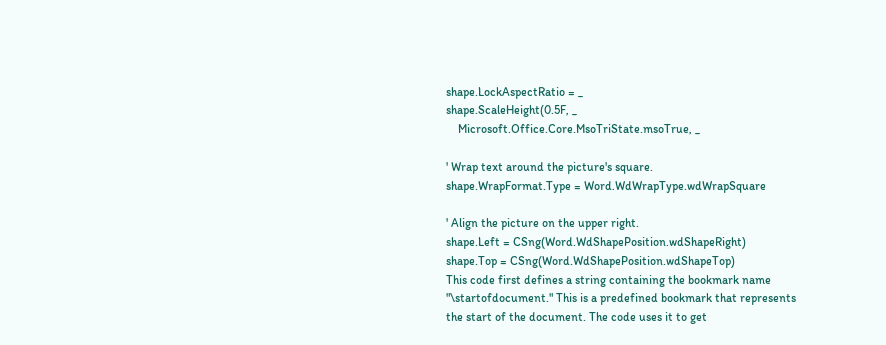shape.LockAspectRatio = _
shape.ScaleHeight(0.5F, _
    Microsoft.Office.Core.MsoTriState.msoTrue, _

' Wrap text around the picture's square.
shape.WrapFormat.Type = Word.WdWrapType.wdWrapSquare

' Align the picture on the upper right.
shape.Left = CSng(Word.WdShapePosition.wdShapeRight)
shape.Top = CSng(Word.WdShapePosition.wdShapeTop)
This code first defines a string containing the bookmark name "\startofdocument." This is a predefined bookmark that represents the start of the document. The code uses it to get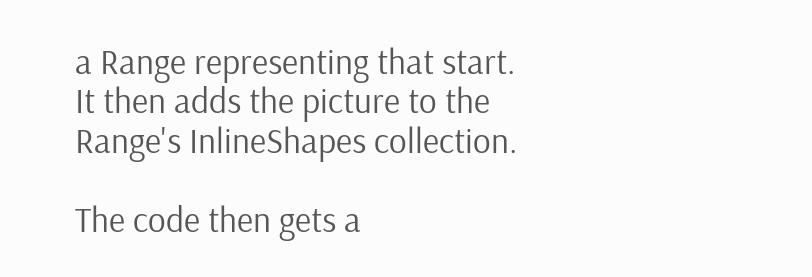a Range representing that start. It then adds the picture to the Range's InlineShapes collection.

The code then gets a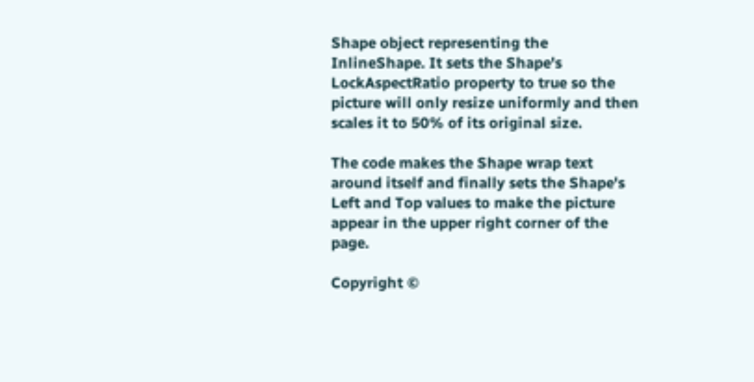Shape object representing the InlineShape. It sets the Shape's LockAspectRatio property to true so the picture will only resize uniformly and then scales it to 50% of its original size.

The code makes the Shape wrap text around itself and finally sets the Shape's Left and Top values to make the picture appear in the upper right corner of the page.

Copyright ©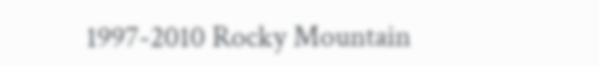1997-2010 Rocky Mountain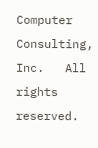Computer Consulting, Inc.   All rights reserved.